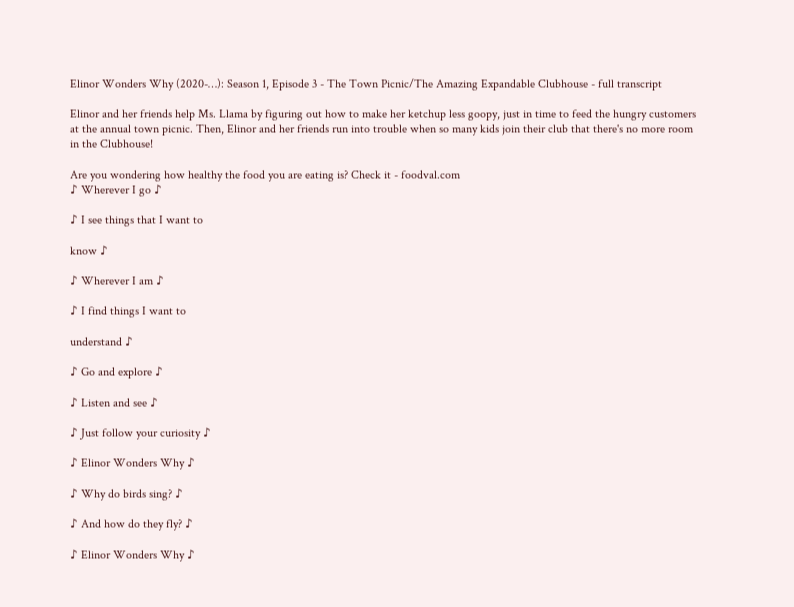Elinor Wonders Why (2020-…): Season 1, Episode 3 - The Town Picnic/The Amazing Expandable Clubhouse - full transcript

Elinor and her friends help Ms. Llama by figuring out how to make her ketchup less goopy, just in time to feed the hungry customers at the annual town picnic. Then, Elinor and her friends run into trouble when so many kids join their club that there's no more room in the Clubhouse!

Are you wondering how healthy the food you are eating is? Check it - foodval.com
♪ Wherever I go ♪

♪ I see things that I want to

know ♪

♪ Wherever I am ♪

♪ I find things I want to

understand ♪

♪ Go and explore ♪

♪ Listen and see ♪

♪ Just follow your curiosity ♪

♪ Elinor Wonders Why ♪

♪ Why do birds sing? ♪

♪ And how do they fly? ♪

♪ Elinor Wonders Why ♪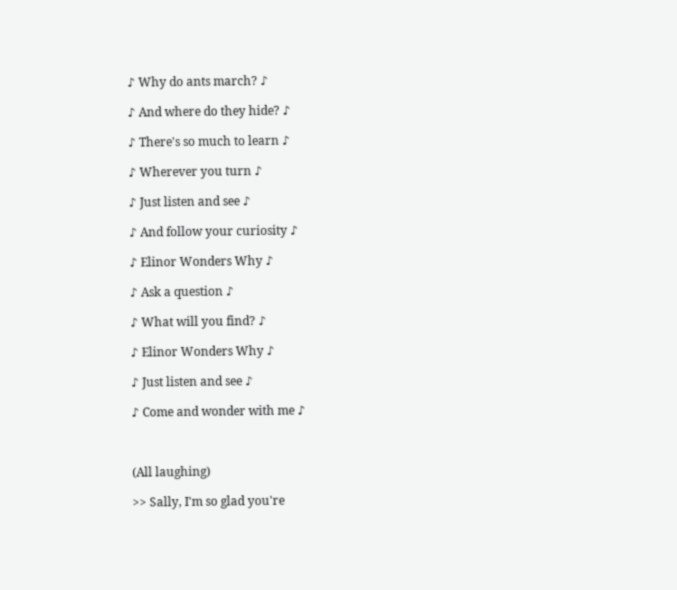♪ Why do ants march? ♪

♪ And where do they hide? ♪

♪ There's so much to learn ♪

♪ Wherever you turn ♪

♪ Just listen and see ♪

♪ And follow your curiosity ♪

♪ Elinor Wonders Why ♪

♪ Ask a question ♪

♪ What will you find? ♪

♪ Elinor Wonders Why ♪

♪ Just listen and see ♪

♪ Come and wonder with me ♪



(All laughing)

>> Sally, I'm so glad you're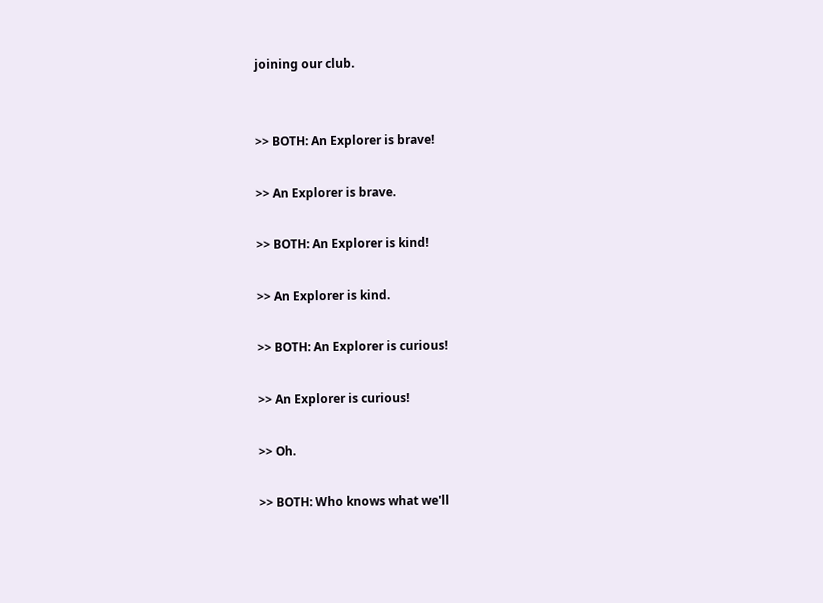joining our club.


>> BOTH: An Explorer is brave!

>> An Explorer is brave.

>> BOTH: An Explorer is kind!

>> An Explorer is kind.

>> BOTH: An Explorer is curious!

>> An Explorer is curious!

>> Oh.

>> BOTH: Who knows what we'll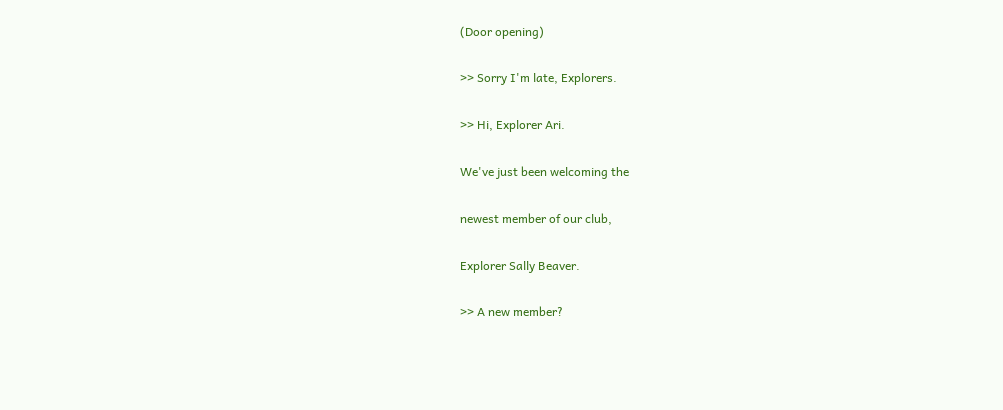(Door opening)

>> Sorry I'm late, Explorers.

>> Hi, Explorer Ari.

We've just been welcoming the

newest member of our club,

Explorer Sally Beaver.

>> A new member?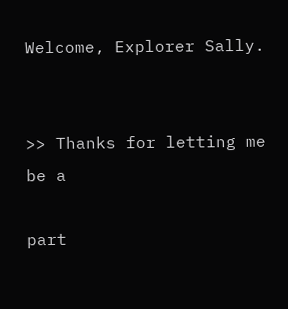Welcome, Explorer Sally.


>> Thanks for letting me be a

part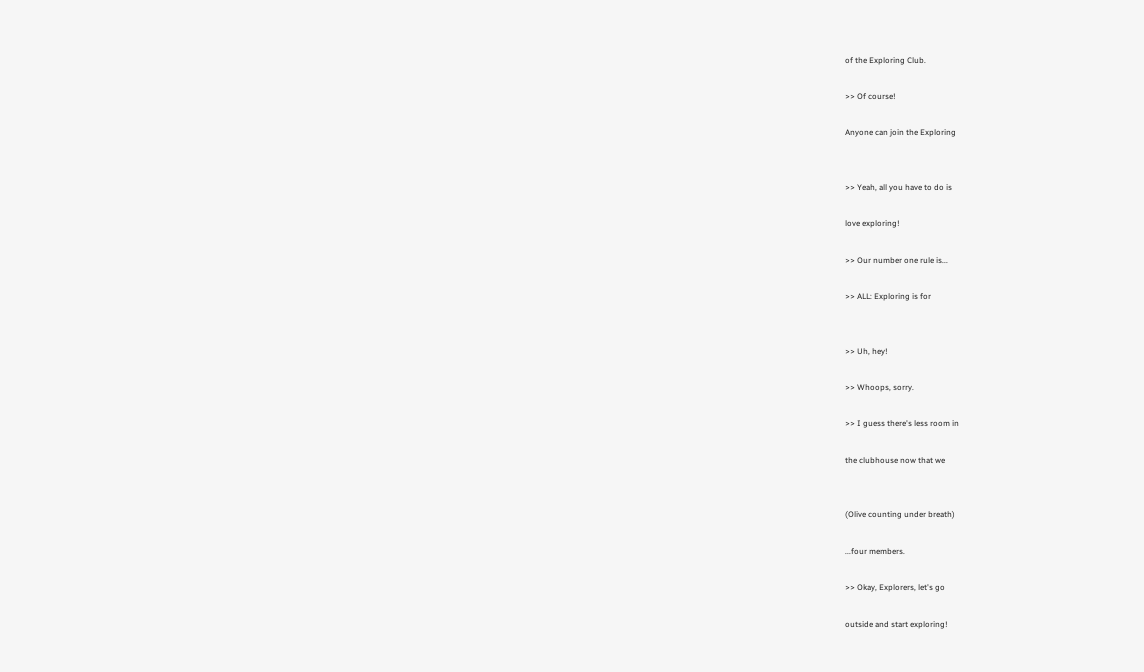of the Exploring Club.

>> Of course!

Anyone can join the Exploring


>> Yeah, all you have to do is

love exploring!

>> Our number one rule is...

>> ALL: Exploring is for


>> Uh, hey!

>> Whoops, sorry.

>> I guess there's less room in

the clubhouse now that we


(Olive counting under breath)

...four members.

>> Okay, Explorers, let's go

outside and start exploring!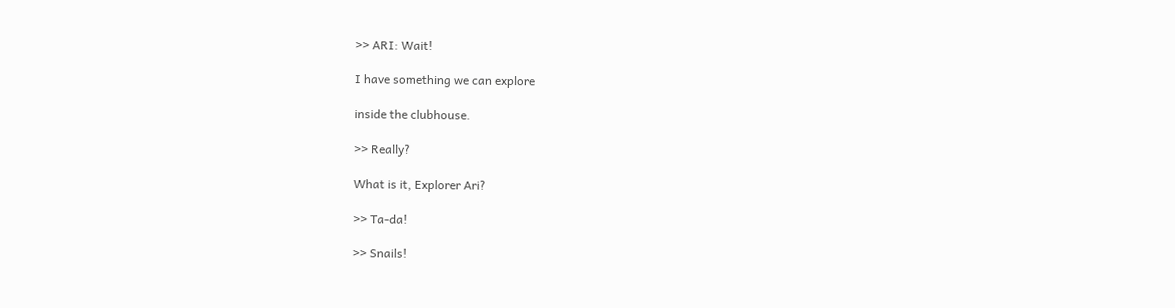>> ARI: Wait!

I have something we can explore

inside the clubhouse.

>> Really?

What is it, Explorer Ari?

>> Ta-da!

>> Snails!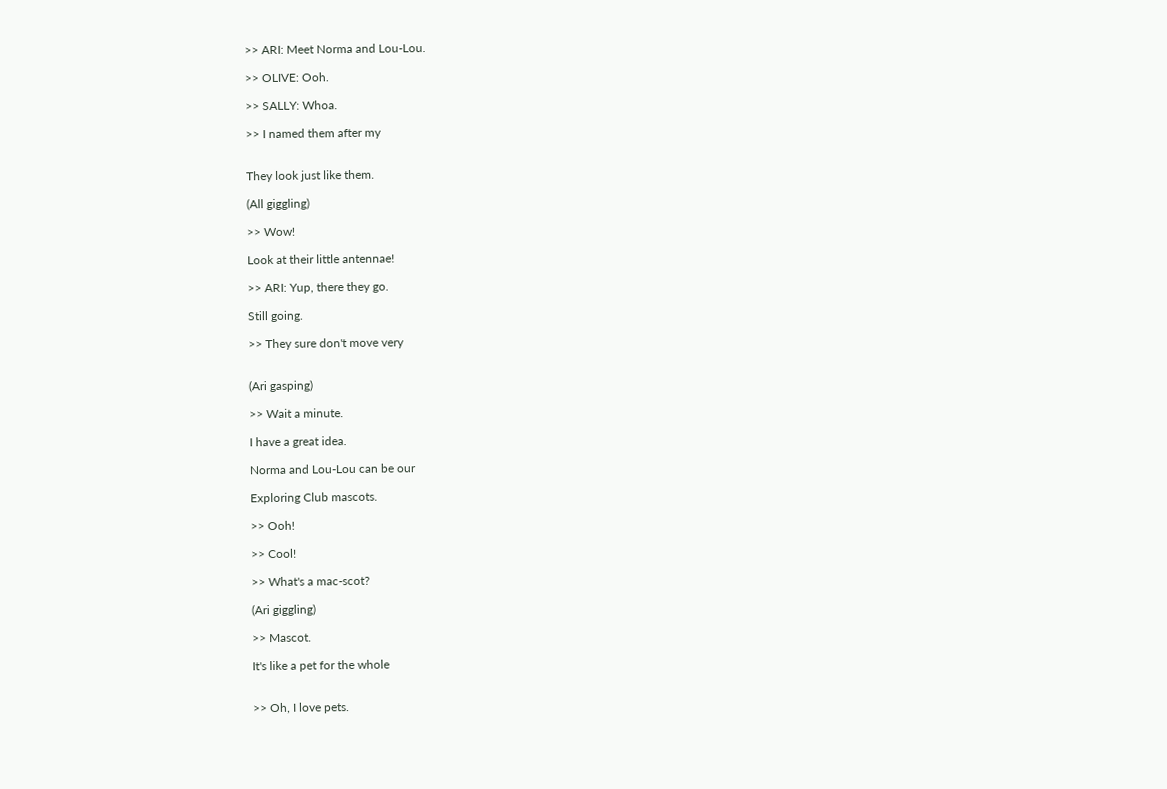>> ARI: Meet Norma and Lou-Lou.

>> OLIVE: Ooh.

>> SALLY: Whoa.

>> I named them after my


They look just like them.

(All giggling)

>> Wow!

Look at their little antennae!

>> ARI: Yup, there they go.

Still going.

>> They sure don't move very


(Ari gasping)

>> Wait a minute.

I have a great idea.

Norma and Lou-Lou can be our

Exploring Club mascots.

>> Ooh!

>> Cool!

>> What's a mac-scot?

(Ari giggling)

>> Mascot.

It's like a pet for the whole


>> Oh, I love pets.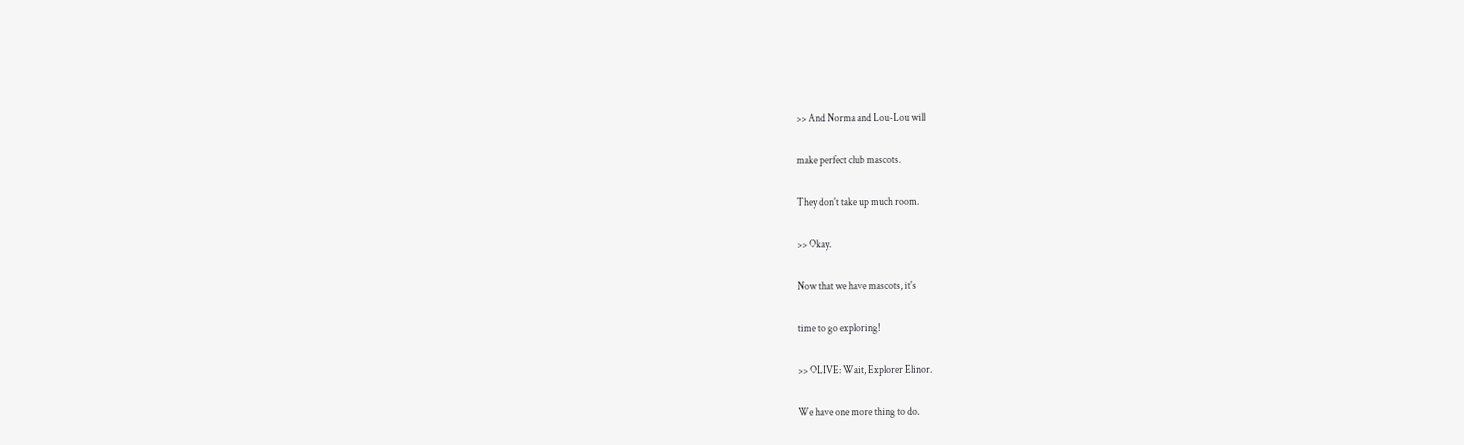>> And Norma and Lou-Lou will

make perfect club mascots.

They don't take up much room.

>> Okay.

Now that we have mascots, it's

time to go exploring!

>> OLIVE: Wait, Explorer Elinor.

We have one more thing to do.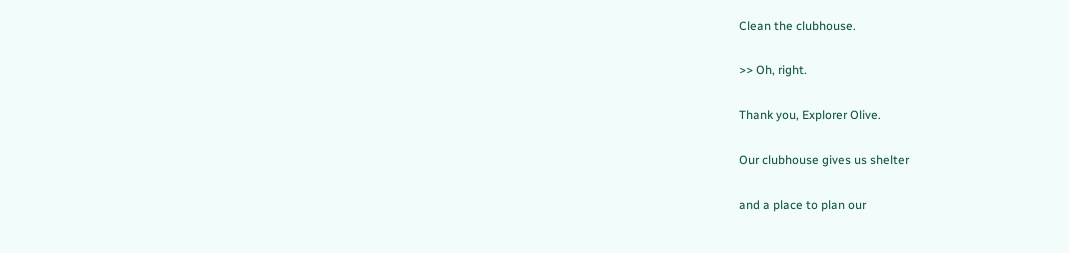Clean the clubhouse.

>> Oh, right.

Thank you, Explorer Olive.

Our clubhouse gives us shelter

and a place to plan our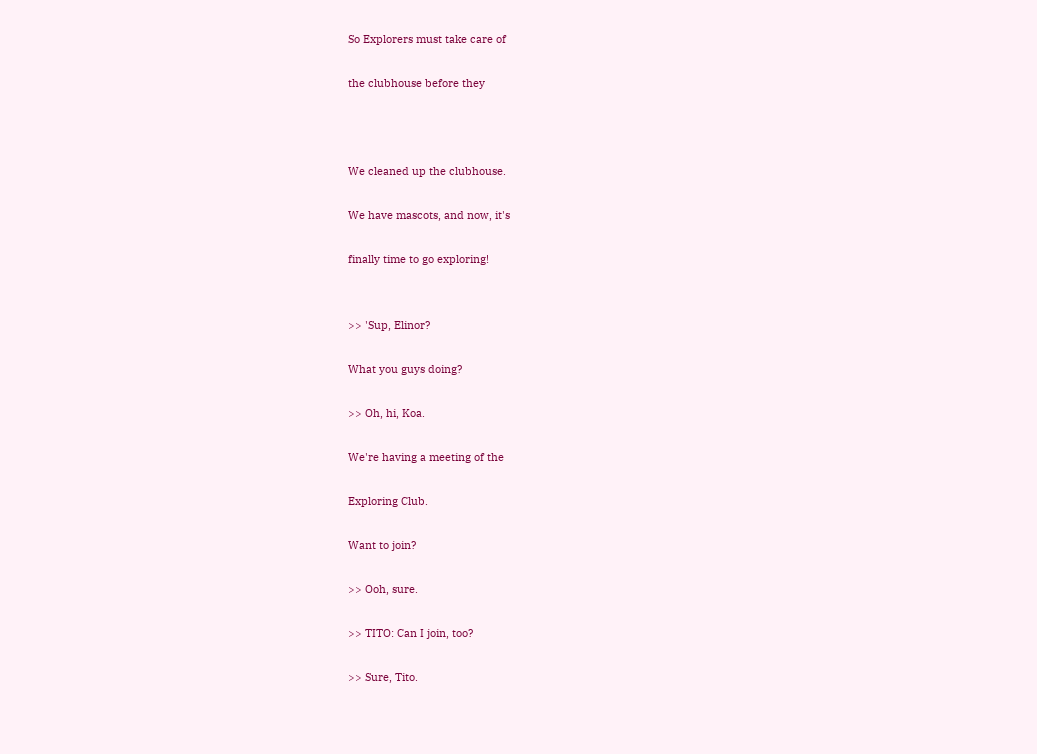So Explorers must take care of

the clubhouse before they



We cleaned up the clubhouse.

We have mascots, and now, it's

finally time to go exploring!


>> 'Sup, Elinor?

What you guys doing?

>> Oh, hi, Koa.

We're having a meeting of the

Exploring Club.

Want to join?

>> Ooh, sure.

>> TITO: Can I join, too?

>> Sure, Tito.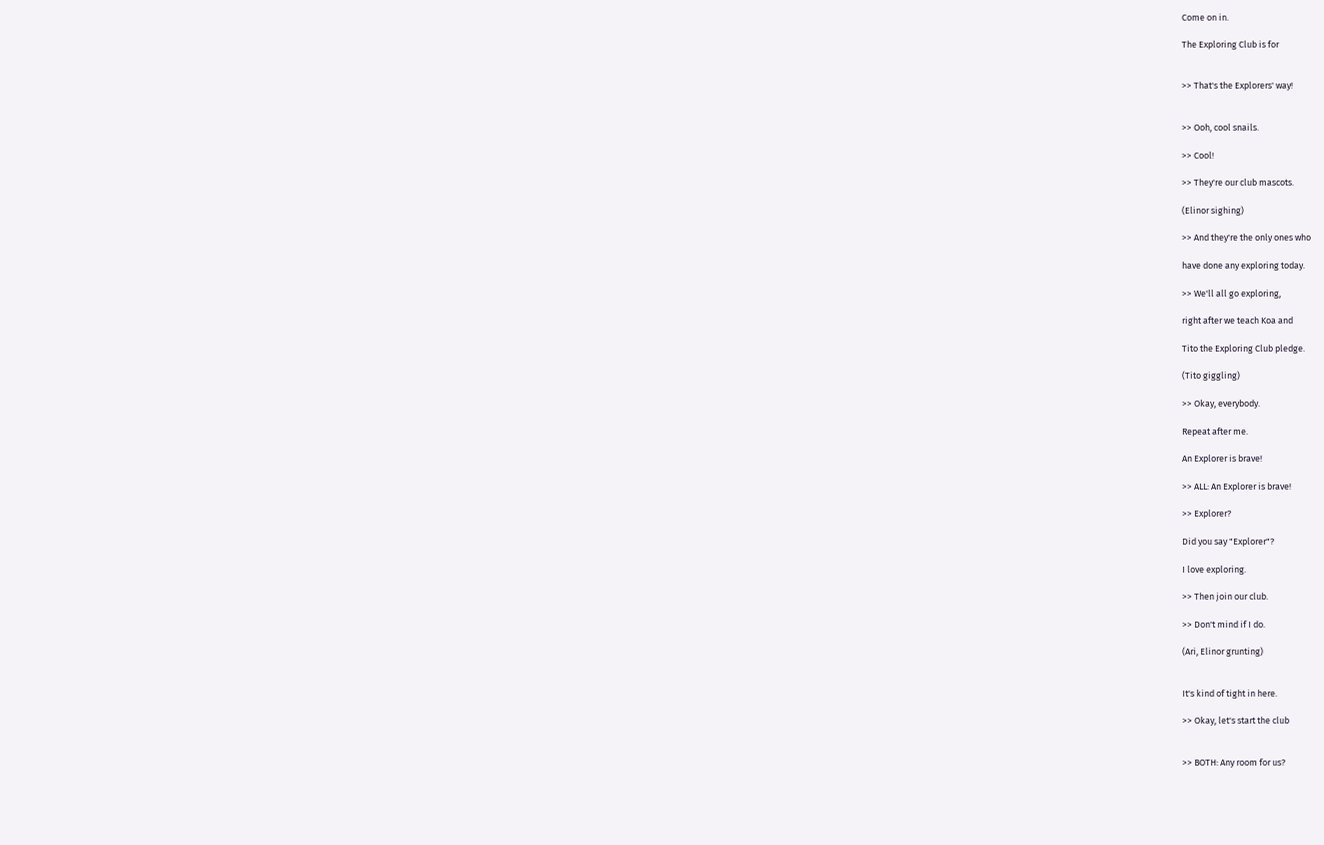Come on in.

The Exploring Club is for


>> That's the Explorers' way!


>> Ooh, cool snails.

>> Cool!

>> They're our club mascots.

(Elinor sighing)

>> And they're the only ones who

have done any exploring today.

>> We'll all go exploring,

right after we teach Koa and

Tito the Exploring Club pledge.

(Tito giggling)

>> Okay, everybody.

Repeat after me.

An Explorer is brave!

>> ALL: An Explorer is brave!

>> Explorer?

Did you say "Explorer"?

I love exploring.

>> Then join our club.

>> Don't mind if I do.

(Ari, Elinor grunting)


It's kind of tight in here.

>> Okay, let's start the club


>> BOTH: Any room for us?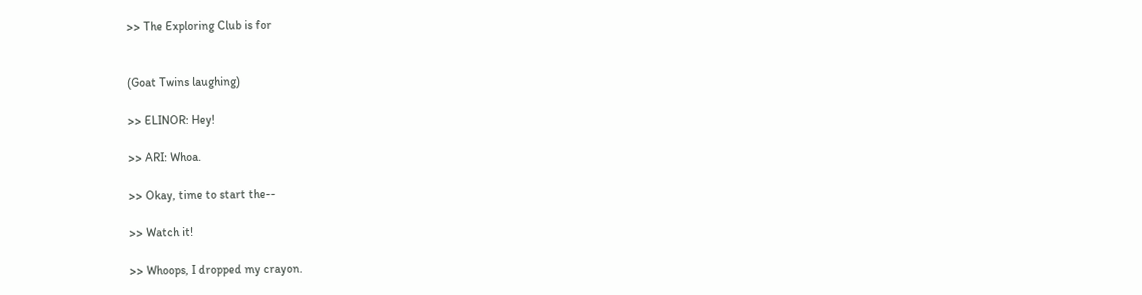>> The Exploring Club is for


(Goat Twins laughing)

>> ELINOR: Hey!

>> ARI: Whoa.

>> Okay, time to start the--

>> Watch it!

>> Whoops, I dropped my crayon.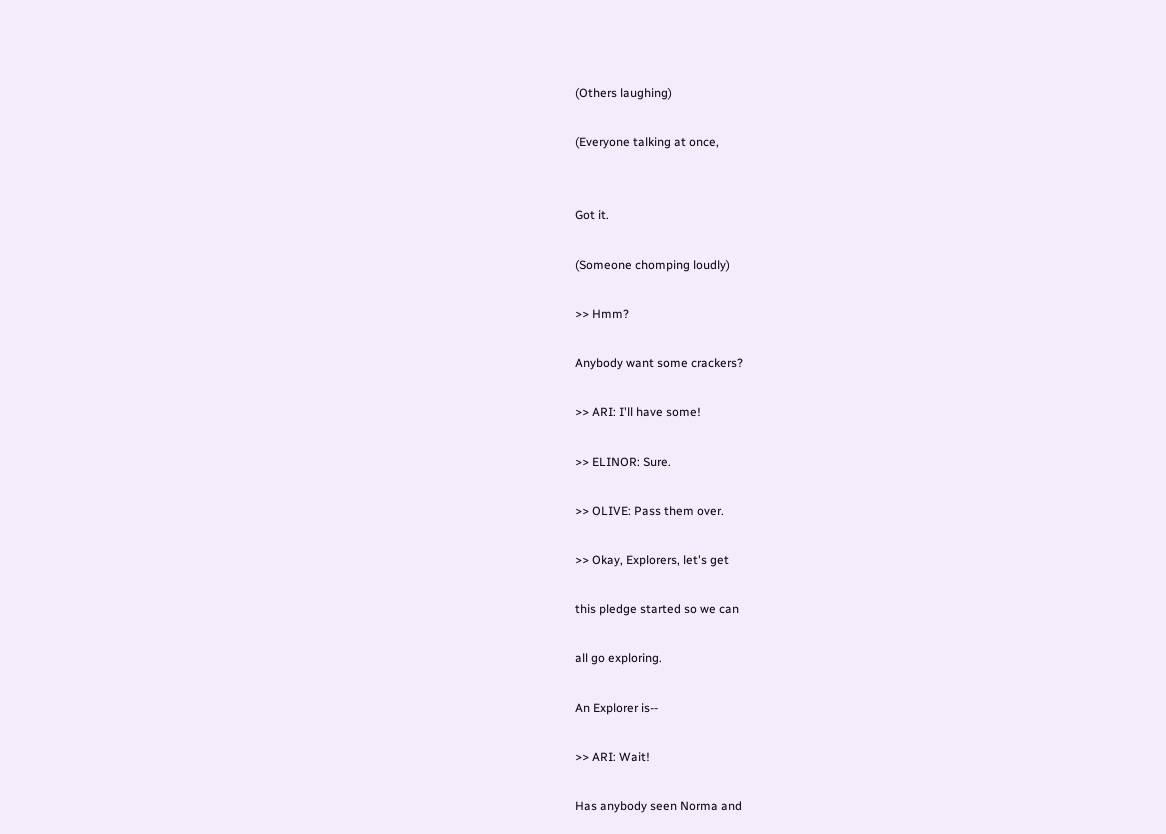(Others laughing)

(Everyone talking at once,


Got it.

(Someone chomping loudly)

>> Hmm?

Anybody want some crackers?

>> ARI: I'll have some!

>> ELINOR: Sure.

>> OLIVE: Pass them over.

>> Okay, Explorers, let's get

this pledge started so we can

all go exploring.

An Explorer is--

>> ARI: Wait!

Has anybody seen Norma and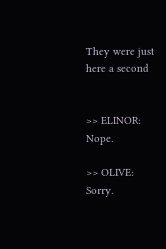They were just here a second


>> ELINOR: Nope.

>> OLIVE: Sorry.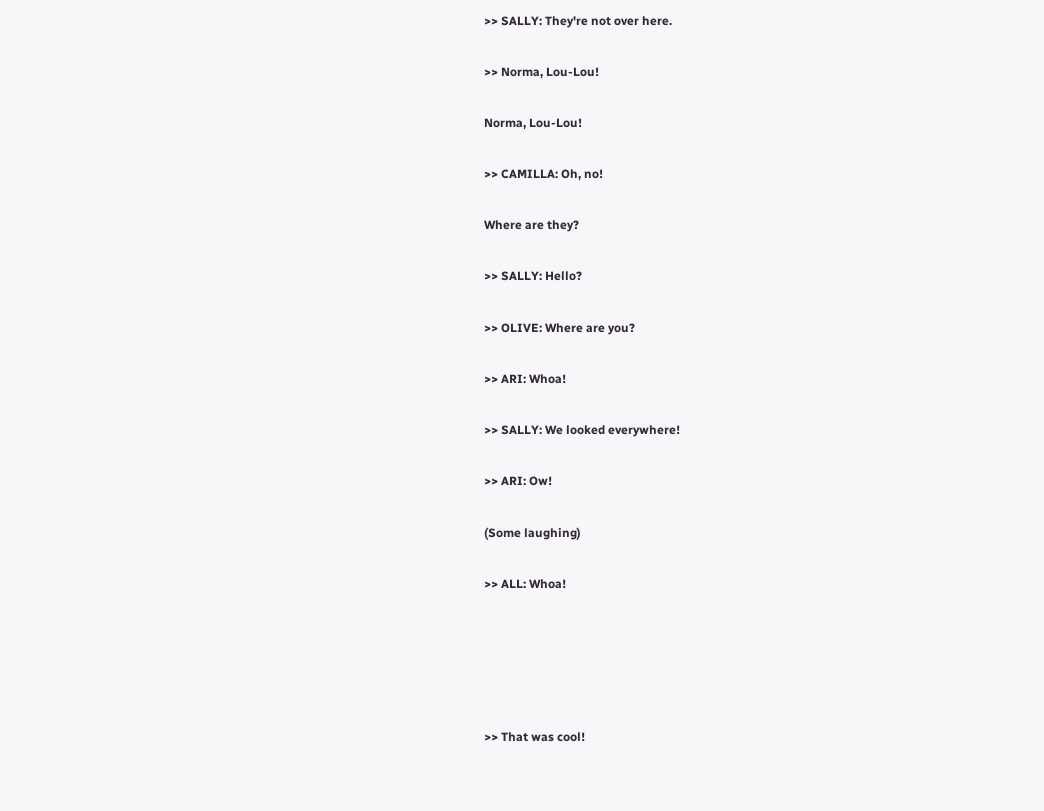>> SALLY: They're not over here.

>> Norma, Lou-Lou!

Norma, Lou-Lou!

>> CAMILLA: Oh, no!

Where are they?

>> SALLY: Hello?

>> OLIVE: Where are you?

>> ARI: Whoa!

>> SALLY: We looked everywhere!

>> ARI: Ow!

(Some laughing)

>> ALL: Whoa!





>> That was cool!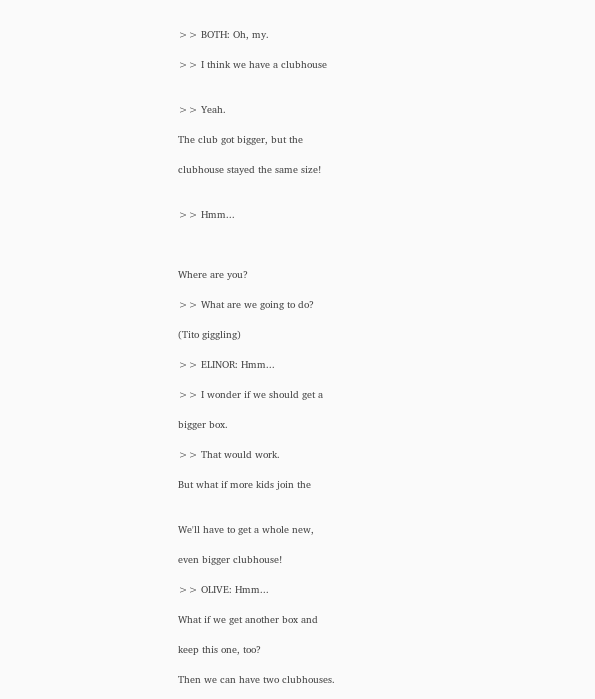>> BOTH: Oh, my.

>> I think we have a clubhouse


>> Yeah.

The club got bigger, but the

clubhouse stayed the same size!


>> Hmm...



Where are you?

>> What are we going to do?

(Tito giggling)

>> ELINOR: Hmm...

>> I wonder if we should get a

bigger box.

>> That would work.

But what if more kids join the


We'll have to get a whole new,

even bigger clubhouse!

>> OLIVE: Hmm...

What if we get another box and

keep this one, too?

Then we can have two clubhouses.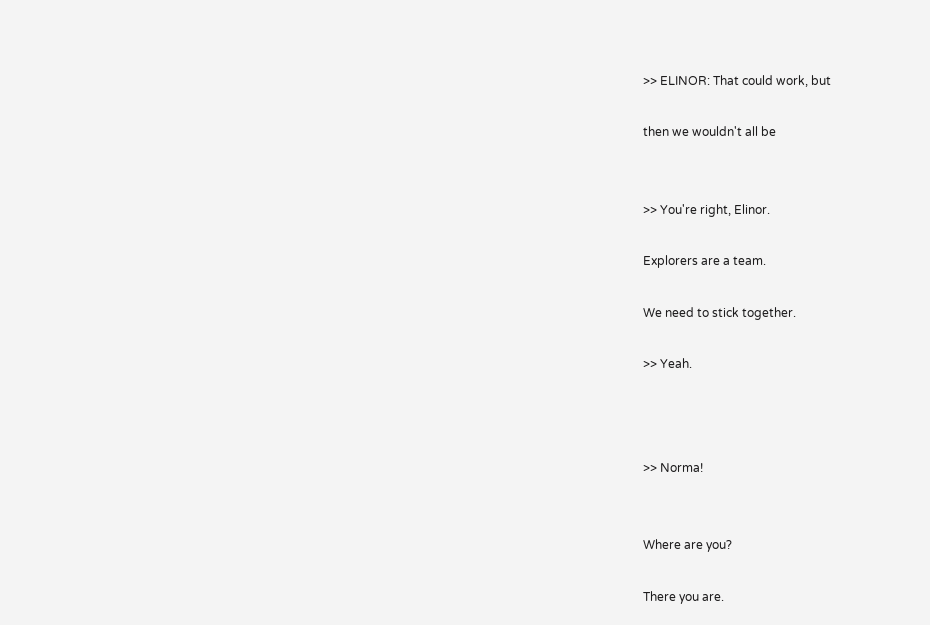>> ELINOR: That could work, but

then we wouldn't all be


>> You're right, Elinor.

Explorers are a team.

We need to stick together.

>> Yeah.



>> Norma!


Where are you?

There you are.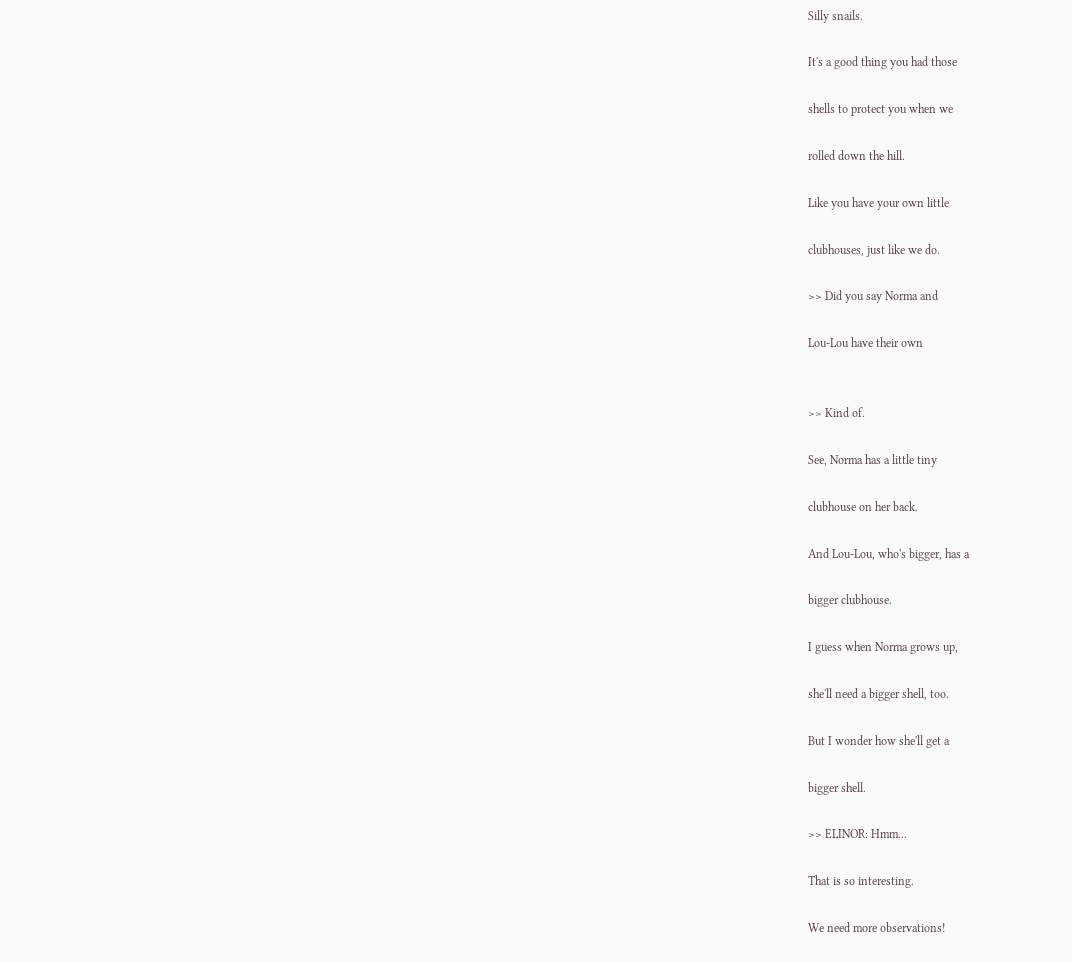Silly snails.

It's a good thing you had those

shells to protect you when we

rolled down the hill.

Like you have your own little

clubhouses, just like we do.

>> Did you say Norma and

Lou-Lou have their own


>> Kind of.

See, Norma has a little tiny

clubhouse on her back.

And Lou-Lou, who's bigger, has a

bigger clubhouse.

I guess when Norma grows up,

she'll need a bigger shell, too.

But I wonder how she'll get a

bigger shell.

>> ELINOR: Hmm...

That is so interesting.

We need more observations!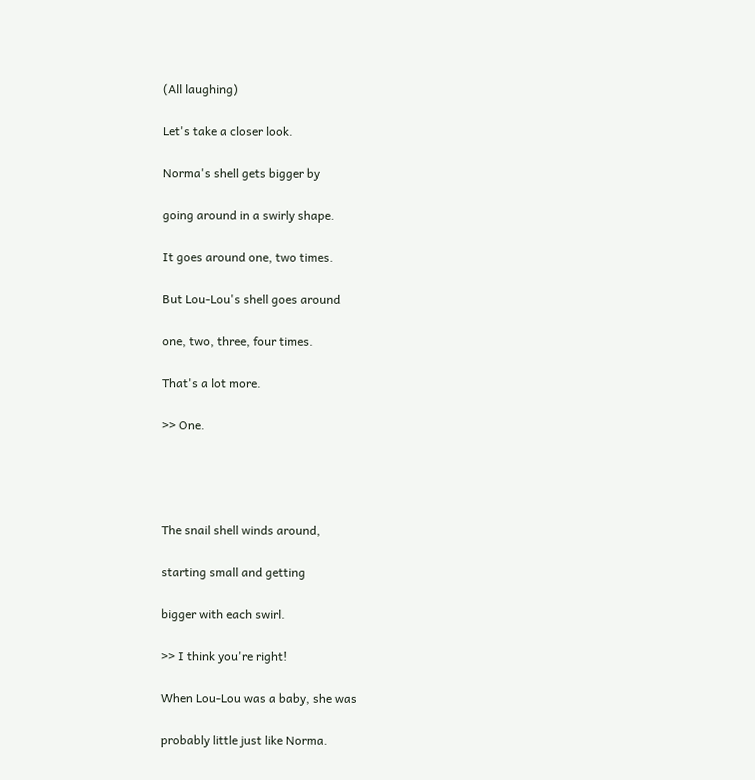(All laughing)

Let's take a closer look.

Norma's shell gets bigger by

going around in a swirly shape.

It goes around one, two times.

But Lou-Lou's shell goes around

one, two, three, four times.

That's a lot more.

>> One.




The snail shell winds around,

starting small and getting

bigger with each swirl.

>> I think you're right!

When Lou-Lou was a baby, she was

probably little just like Norma.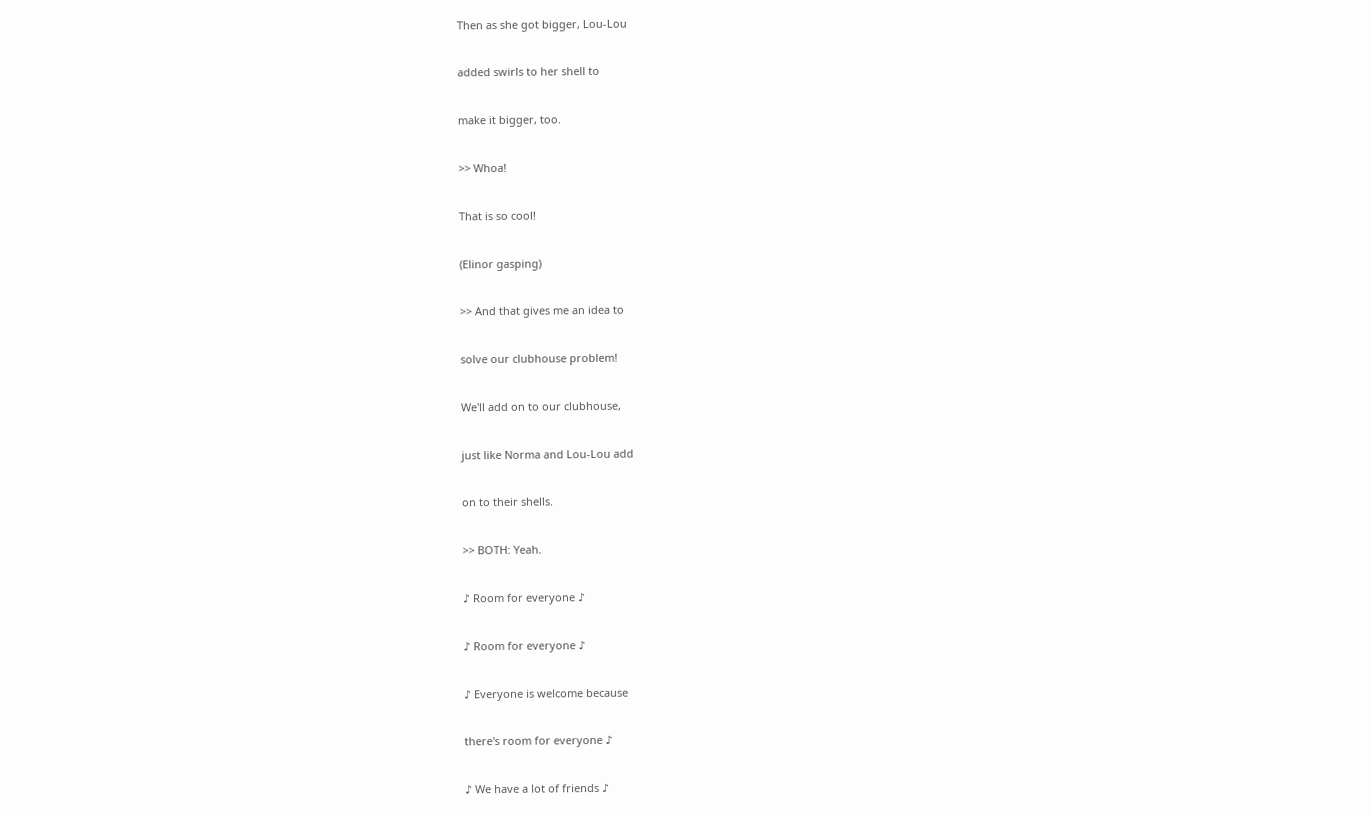Then as she got bigger, Lou-Lou

added swirls to her shell to

make it bigger, too.

>> Whoa!

That is so cool!

(Elinor gasping)

>> And that gives me an idea to

solve our clubhouse problem!

We'll add on to our clubhouse,

just like Norma and Lou-Lou add

on to their shells.

>> BOTH: Yeah.

♪ Room for everyone ♪

♪ Room for everyone ♪

♪ Everyone is welcome because

there's room for everyone ♪

♪ We have a lot of friends ♪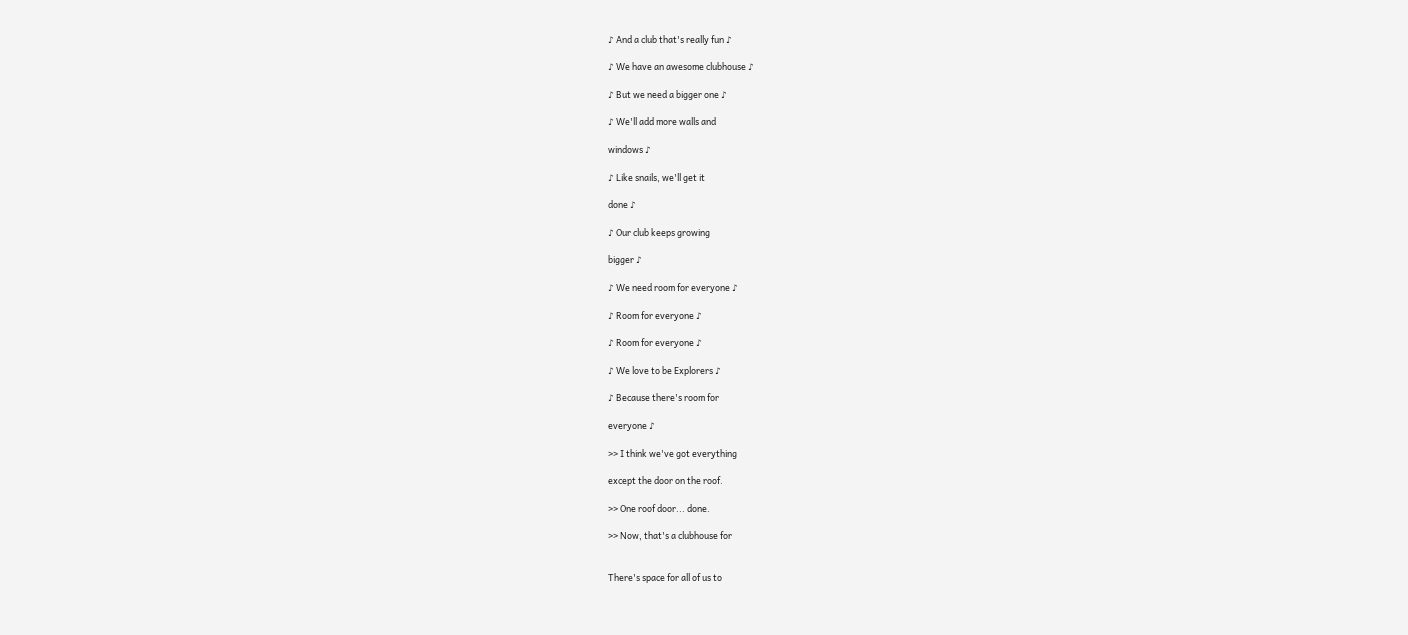♪ And a club that's really fun ♪

♪ We have an awesome clubhouse ♪

♪ But we need a bigger one ♪

♪ We'll add more walls and

windows ♪

♪ Like snails, we'll get it

done ♪

♪ Our club keeps growing

bigger ♪

♪ We need room for everyone ♪

♪ Room for everyone ♪

♪ Room for everyone ♪

♪ We love to be Explorers ♪

♪ Because there's room for

everyone ♪

>> I think we've got everything

except the door on the roof.

>> One roof door... done.

>> Now, that's a clubhouse for


There's space for all of us to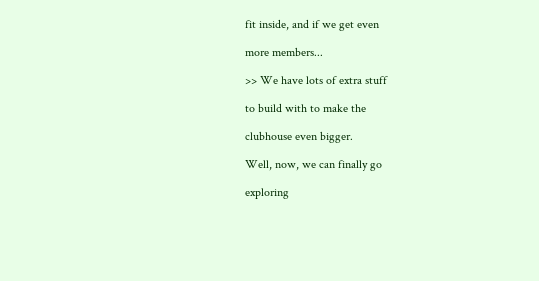fit inside, and if we get even

more members...

>> We have lots of extra stuff

to build with to make the

clubhouse even bigger.

Well, now, we can finally go

exploring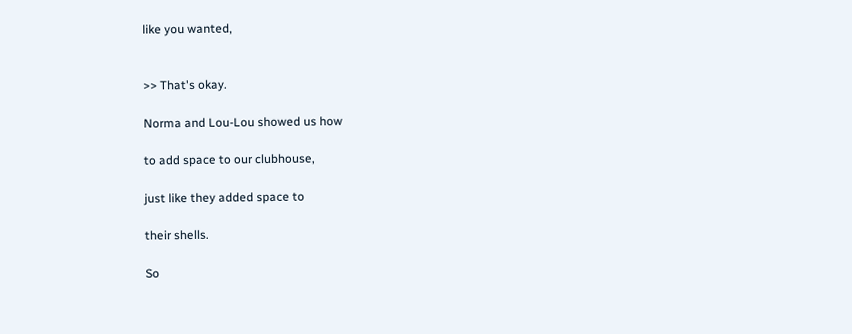like you wanted,


>> That's okay.

Norma and Lou-Lou showed us how

to add space to our clubhouse,

just like they added space to

their shells.

So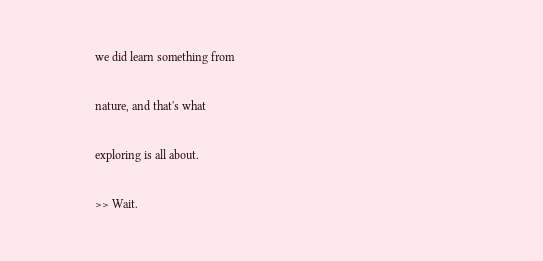we did learn something from

nature, and that's what

exploring is all about.

>> Wait.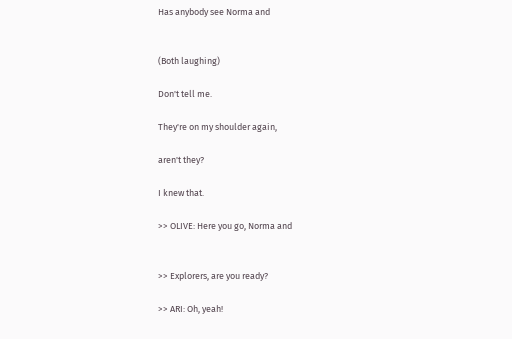Has anybody see Norma and


(Both laughing)

Don't tell me.

They're on my shoulder again,

aren't they?

I knew that.

>> OLIVE: Here you go, Norma and


>> Explorers, are you ready?

>> ARI: Oh, yeah!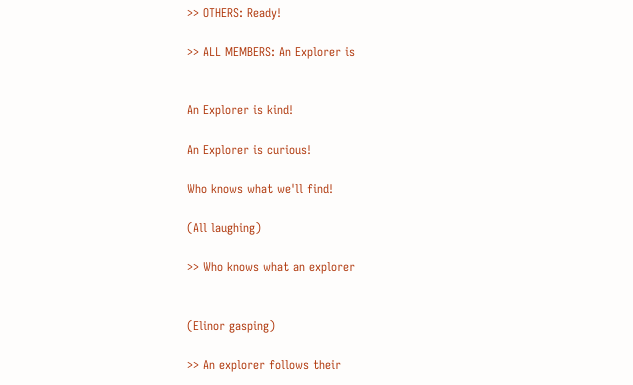>> OTHERS: Ready!

>> ALL MEMBERS: An Explorer is


An Explorer is kind!

An Explorer is curious!

Who knows what we'll find!

(All laughing)

>> Who knows what an explorer


(Elinor gasping)

>> An explorer follows their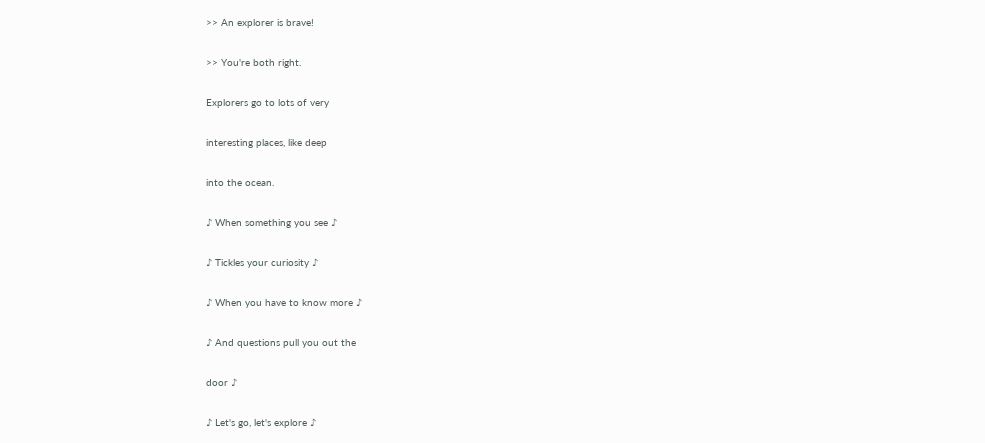>> An explorer is brave!

>> You're both right.

Explorers go to lots of very

interesting places, like deep

into the ocean.

♪ When something you see ♪

♪ Tickles your curiosity ♪

♪ When you have to know more ♪

♪ And questions pull you out the

door ♪

♪ Let's go, let's explore ♪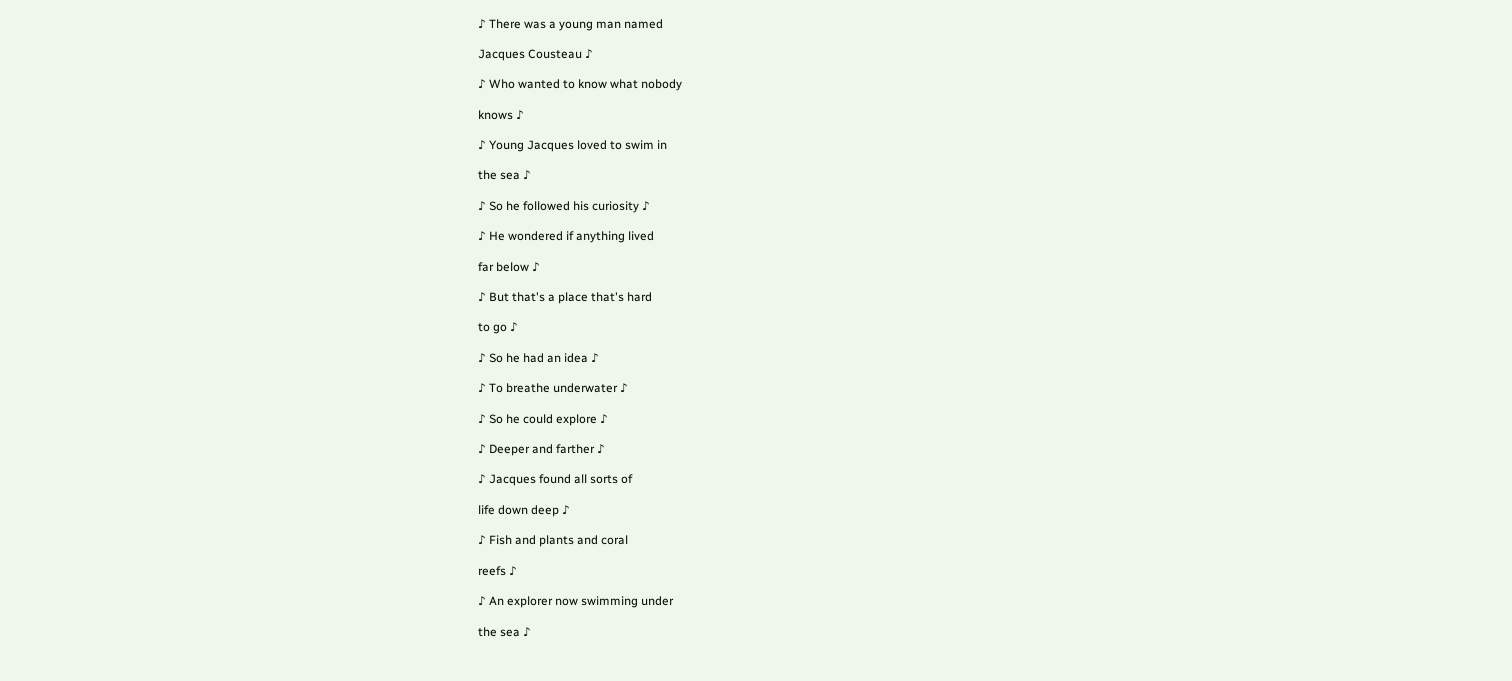♪ There was a young man named

Jacques Cousteau ♪

♪ Who wanted to know what nobody

knows ♪

♪ Young Jacques loved to swim in

the sea ♪

♪ So he followed his curiosity ♪

♪ He wondered if anything lived

far below ♪

♪ But that's a place that's hard

to go ♪

♪ So he had an idea ♪

♪ To breathe underwater ♪

♪ So he could explore ♪

♪ Deeper and farther ♪

♪ Jacques found all sorts of

life down deep ♪

♪ Fish and plants and coral

reefs ♪

♪ An explorer now swimming under

the sea ♪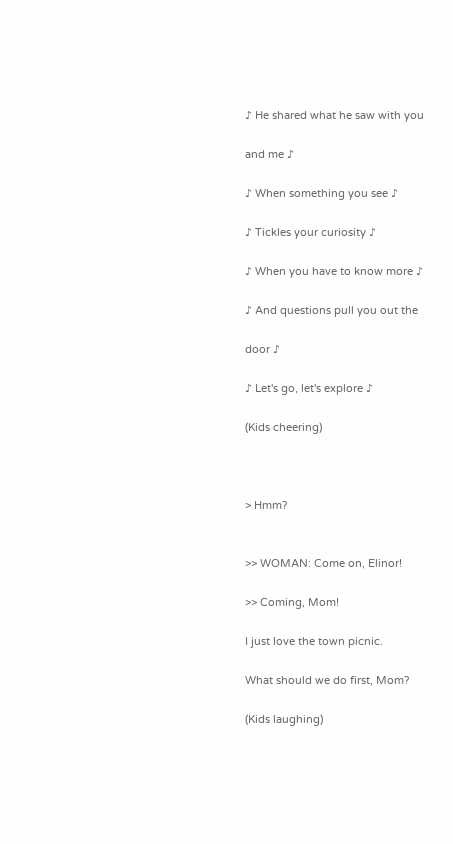♪ He shared what he saw with you

and me ♪

♪ When something you see ♪

♪ Tickles your curiosity ♪

♪ When you have to know more ♪

♪ And questions pull you out the

door ♪

♪ Let's go, let's explore ♪

(Kids cheering)



> Hmm?


>> WOMAN: Come on, Elinor!

>> Coming, Mom!

I just love the town picnic.

What should we do first, Mom?

(Kids laughing)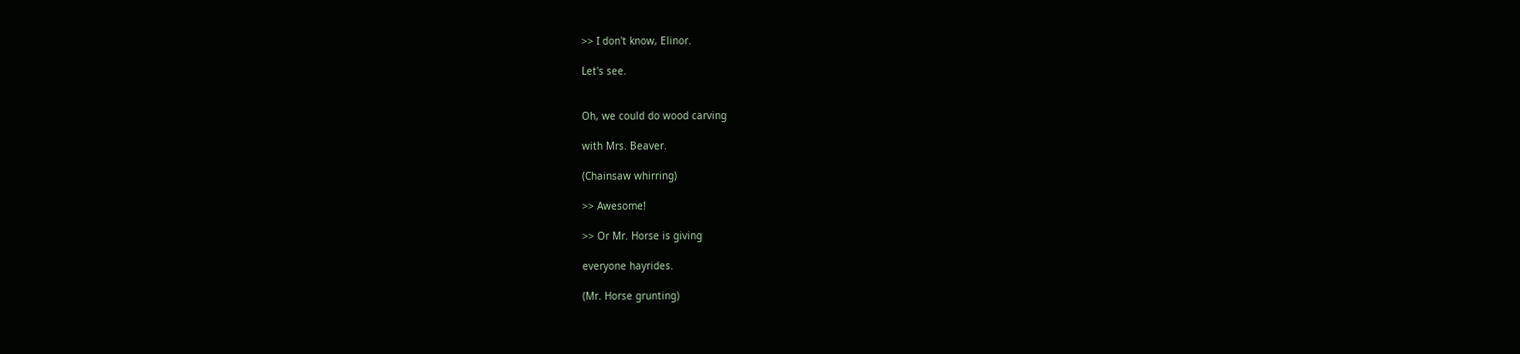>> I don't know, Elinor.

Let's see.


Oh, we could do wood carving

with Mrs. Beaver.

(Chainsaw whirring)

>> Awesome!

>> Or Mr. Horse is giving

everyone hayrides.

(Mr. Horse grunting)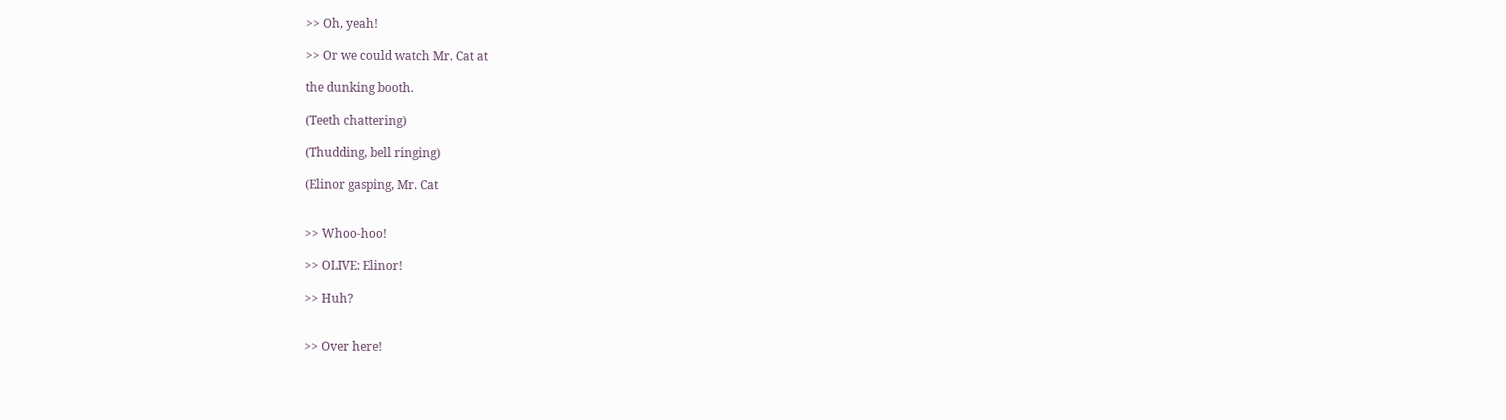>> Oh, yeah!

>> Or we could watch Mr. Cat at

the dunking booth.

(Teeth chattering)

(Thudding, bell ringing)

(Elinor gasping, Mr. Cat


>> Whoo-hoo!

>> OLIVE: Elinor!

>> Huh?


>> Over here!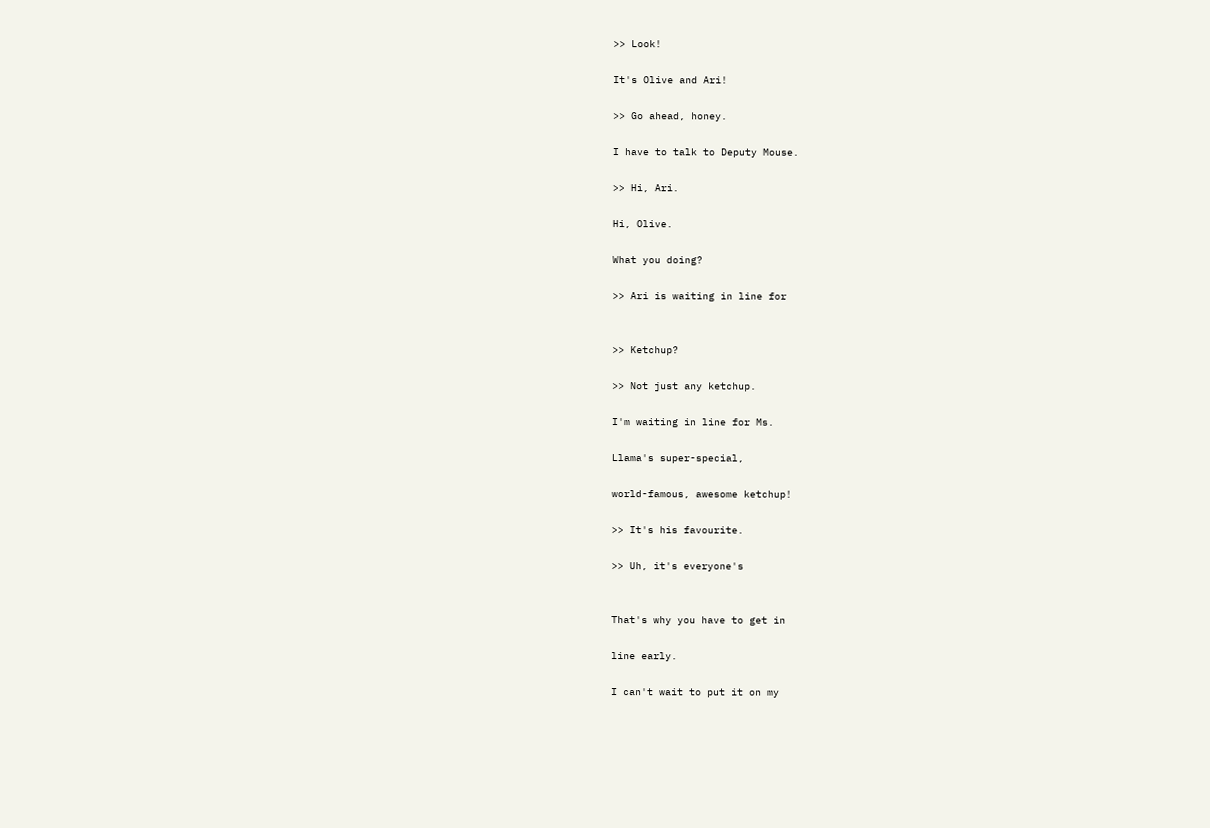>> Look!

It's Olive and Ari!

>> Go ahead, honey.

I have to talk to Deputy Mouse.

>> Hi, Ari.

Hi, Olive.

What you doing?

>> Ari is waiting in line for


>> Ketchup?

>> Not just any ketchup.

I'm waiting in line for Ms.

Llama's super-special,

world-famous, awesome ketchup!

>> It's his favourite.

>> Uh, it's everyone's


That's why you have to get in

line early.

I can't wait to put it on my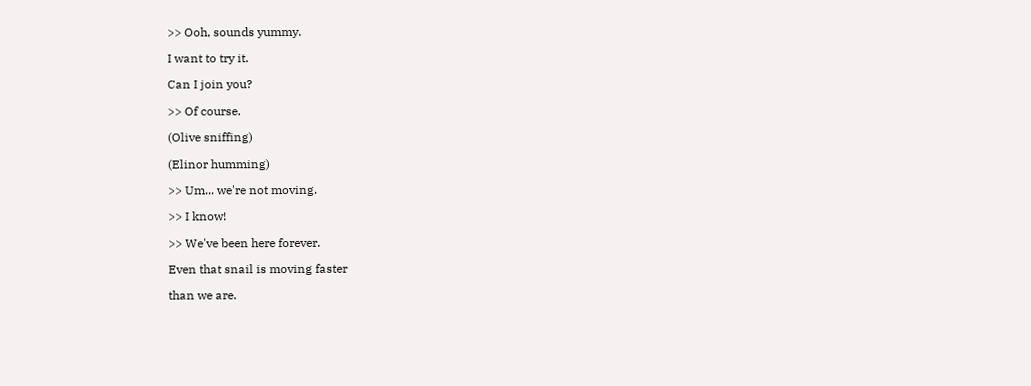>> Ooh, sounds yummy.

I want to try it.

Can I join you?

>> Of course.

(Olive sniffing)

(Elinor humming)

>> Um... we're not moving.

>> I know!

>> We've been here forever.

Even that snail is moving faster

than we are.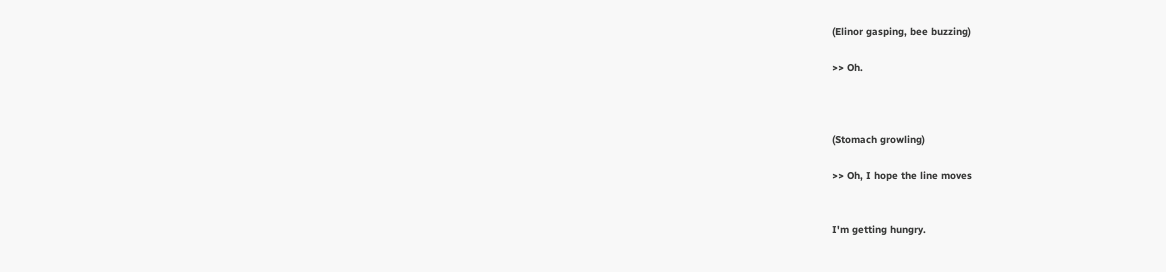(Elinor gasping, bee buzzing)

>> Oh.



(Stomach growling)

>> Oh, I hope the line moves


I'm getting hungry.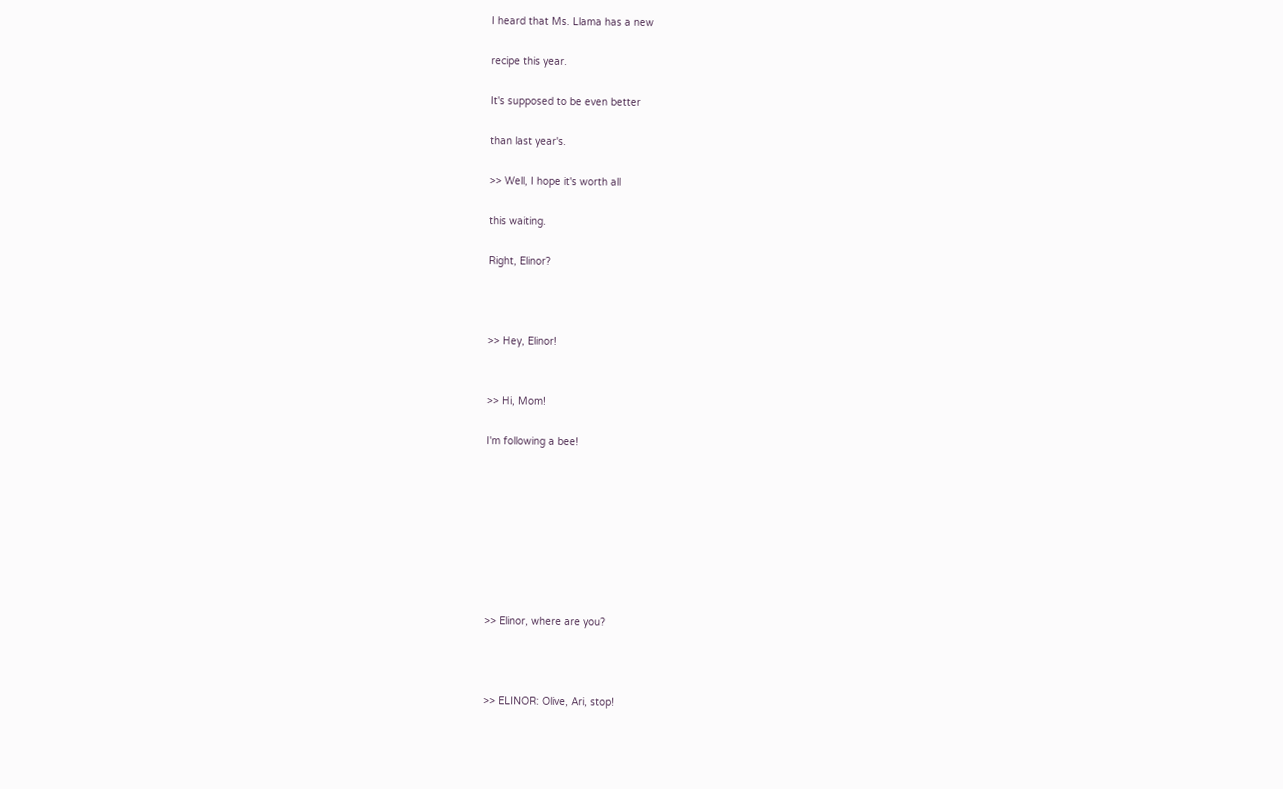I heard that Ms. Llama has a new

recipe this year.

It's supposed to be even better

than last year's.

>> Well, I hope it's worth all

this waiting.

Right, Elinor?



>> Hey, Elinor!


>> Hi, Mom!

I'm following a bee!








>> Elinor, where are you?



>> ELINOR: Olive, Ari, stop!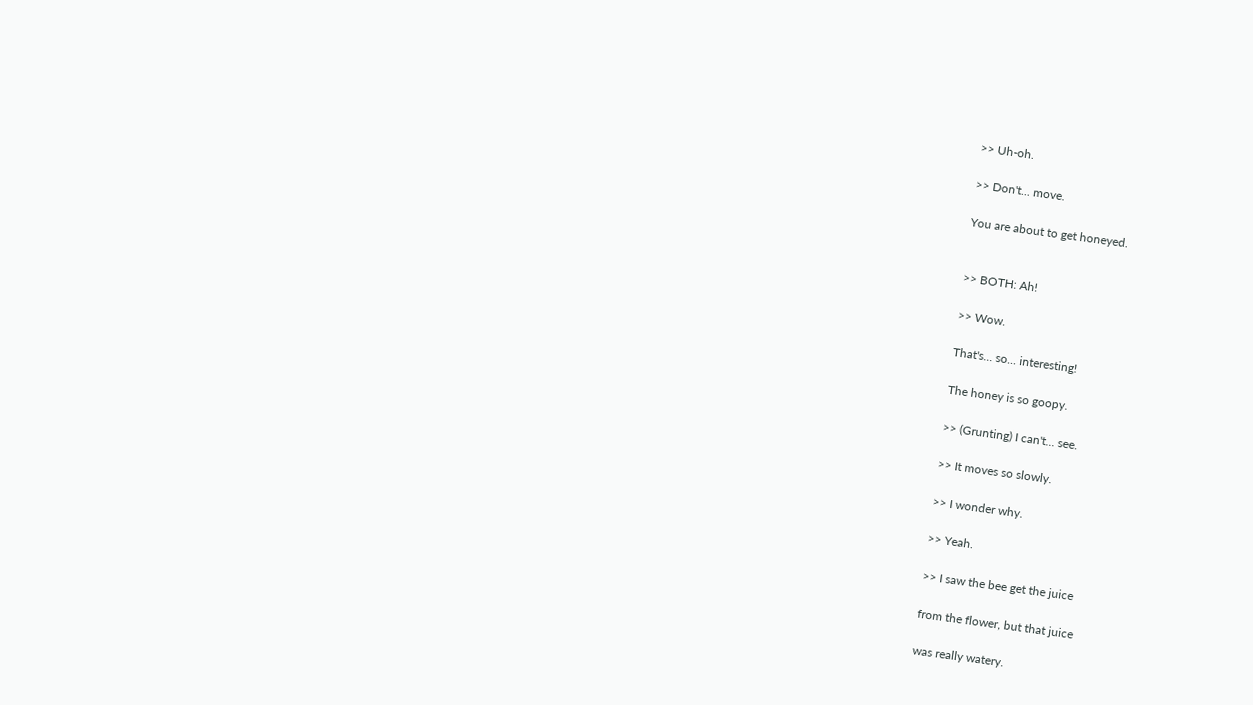>> Uh-oh.

>> Don't... move.

You are about to get honeyed.


>> BOTH: Ah!

>> Wow.

That's... so... interesting!

The honey is so goopy.

>> (Grunting) I can't... see.

>> It moves so slowly.

>> I wonder why.

>> Yeah.

>> I saw the bee get the juice

from the flower, but that juice

was really watery.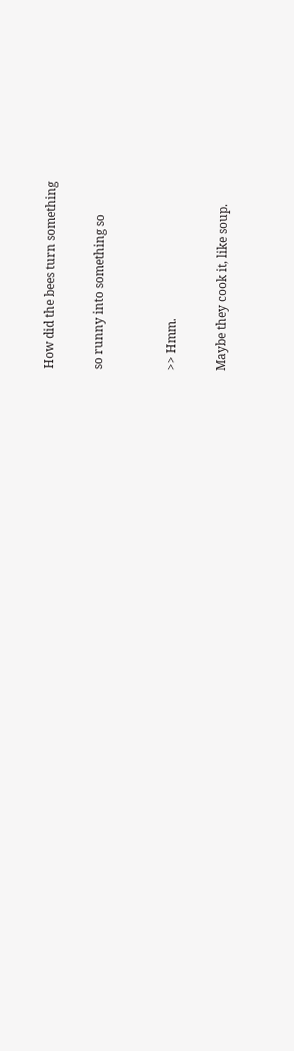How did the bees turn something

so runny into something so


>> Hmm.

Maybe they cook it, like soup.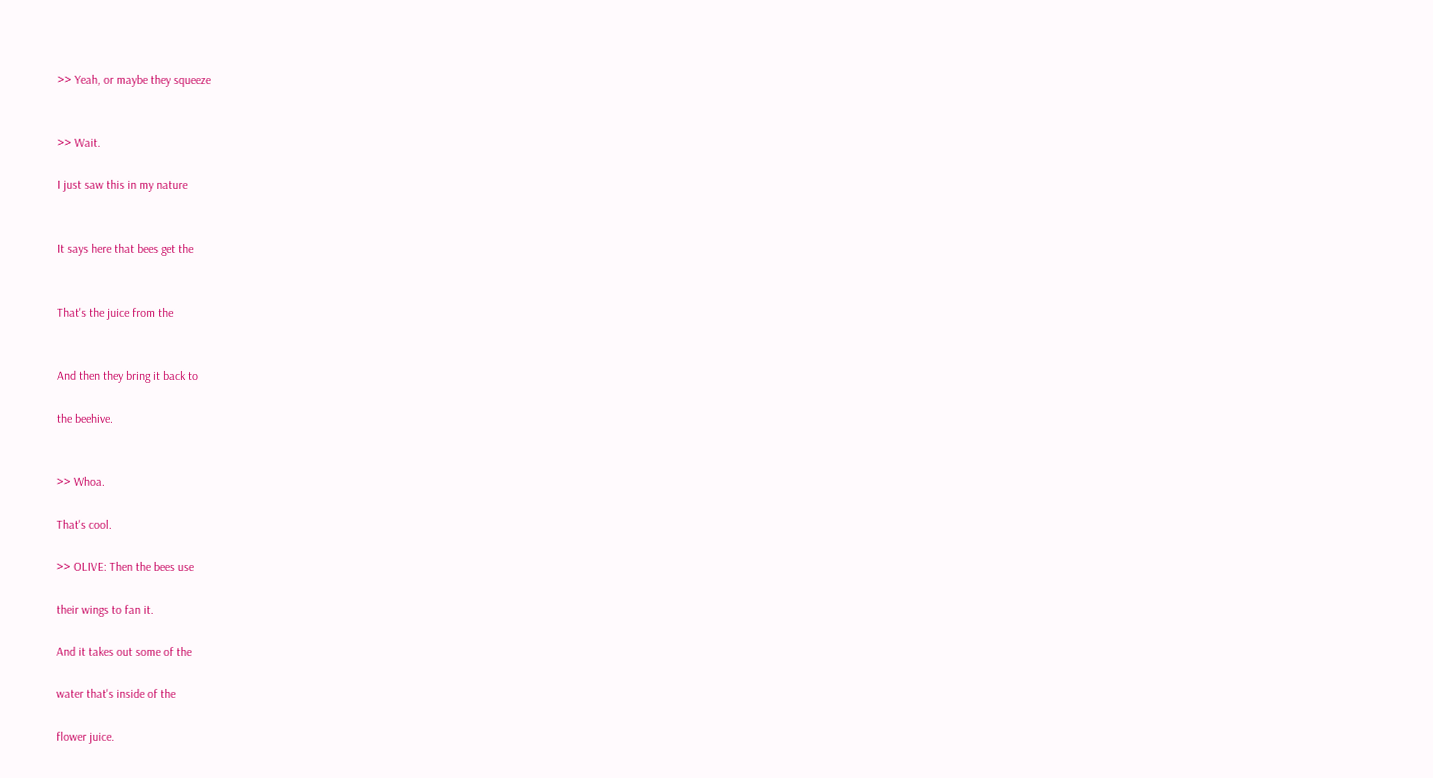>> Yeah, or maybe they squeeze


>> Wait.

I just saw this in my nature


It says here that bees get the


That's the juice from the


And then they bring it back to

the beehive.


>> Whoa.

That's cool.

>> OLIVE: Then the bees use

their wings to fan it.

And it takes out some of the

water that's inside of the

flower juice.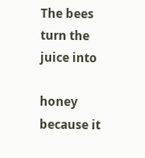The bees turn the juice into

honey because it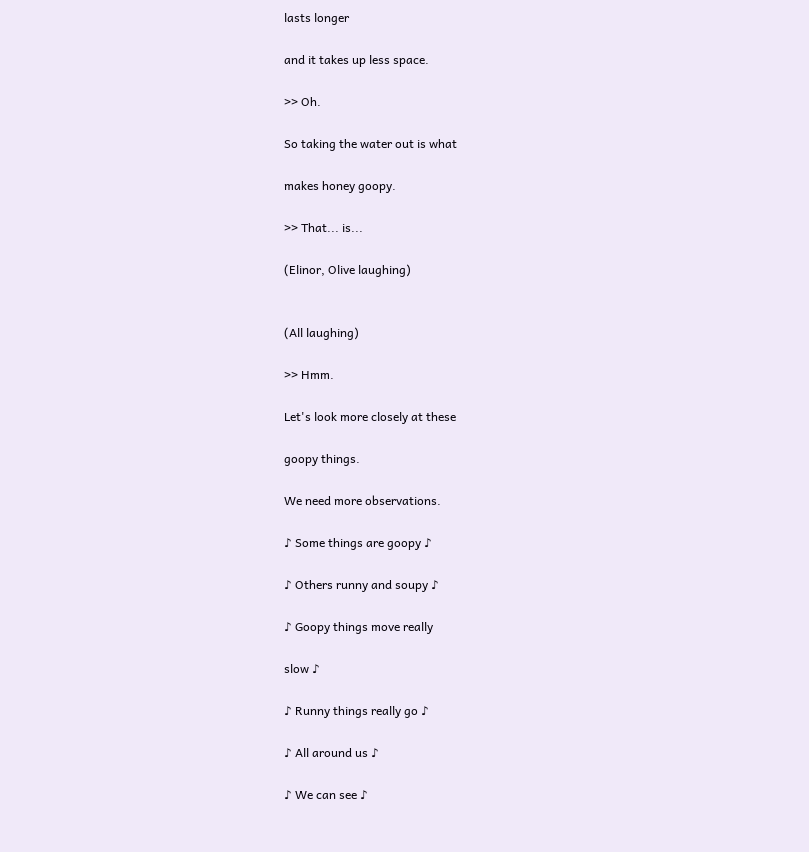lasts longer

and it takes up less space.

>> Oh.

So taking the water out is what

makes honey goopy.

>> That... is...

(Elinor, Olive laughing)


(All laughing)

>> Hmm.

Let's look more closely at these

goopy things.

We need more observations.

♪ Some things are goopy ♪

♪ Others runny and soupy ♪

♪ Goopy things move really

slow ♪

♪ Runny things really go ♪

♪ All around us ♪

♪ We can see ♪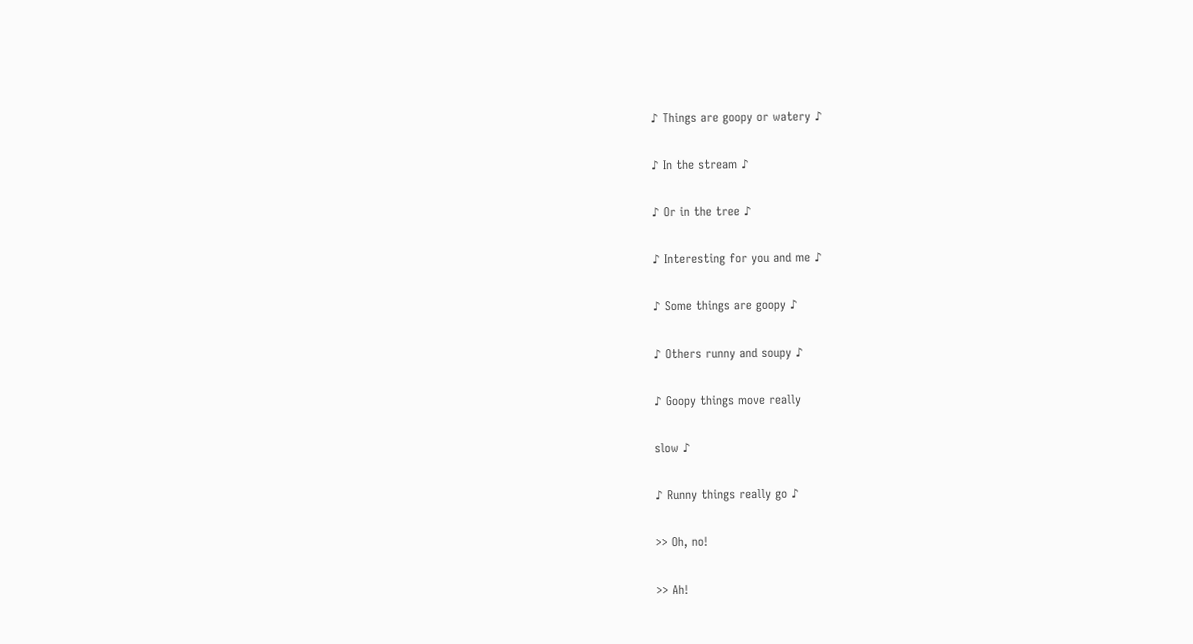♪ Things are goopy or watery ♪

♪ In the stream ♪

♪ Or in the tree ♪

♪ Interesting for you and me ♪

♪ Some things are goopy ♪

♪ Others runny and soupy ♪

♪ Goopy things move really

slow ♪

♪ Runny things really go ♪

>> Oh, no!

>> Ah!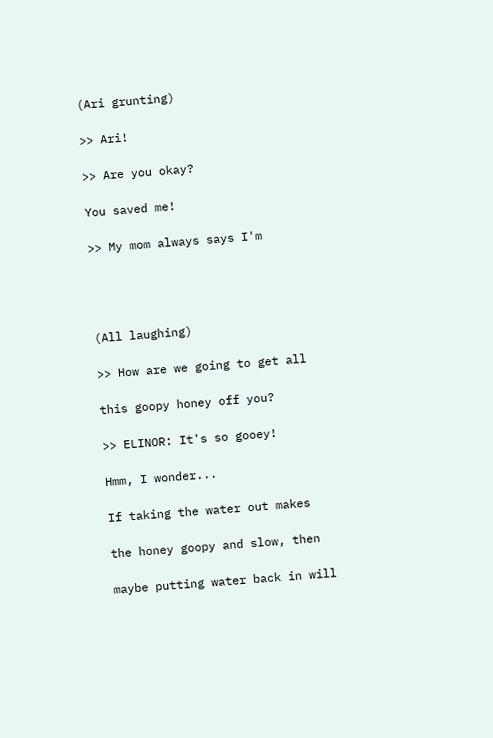(Ari grunting)

>> Ari!

>> Are you okay?

You saved me!

>> My mom always says I'm




(All laughing)

>> How are we going to get all

this goopy honey off you?

>> ELINOR: It's so gooey!

Hmm, I wonder...

If taking the water out makes

the honey goopy and slow, then

maybe putting water back in will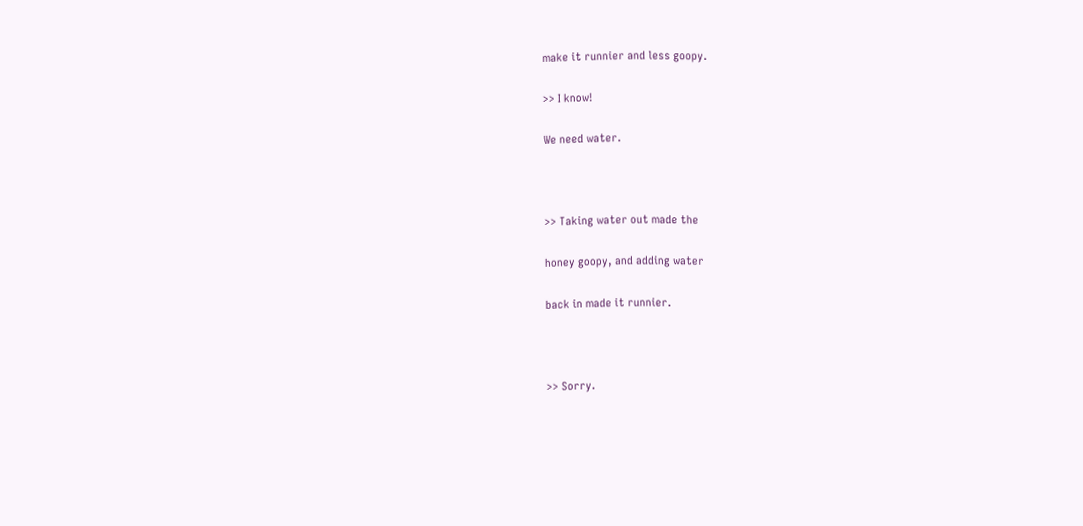make it runnier and less goopy.

>> I know!

We need water.



>> Taking water out made the

honey goopy, and adding water

back in made it runnier.



>> Sorry.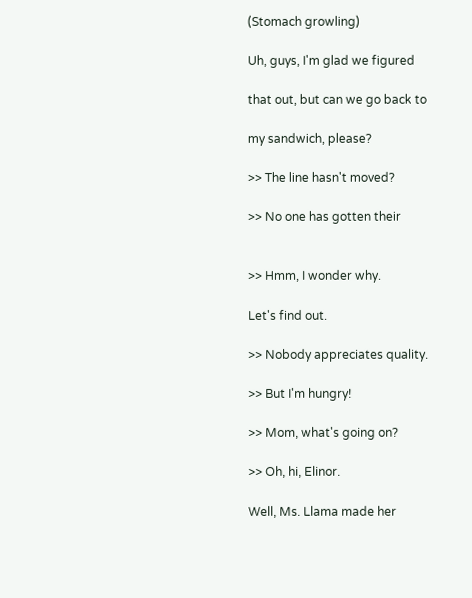(Stomach growling)

Uh, guys, I'm glad we figured

that out, but can we go back to

my sandwich, please?

>> The line hasn't moved?

>> No one has gotten their


>> Hmm, I wonder why.

Let's find out.

>> Nobody appreciates quality.

>> But I'm hungry!

>> Mom, what's going on?

>> Oh, hi, Elinor.

Well, Ms. Llama made her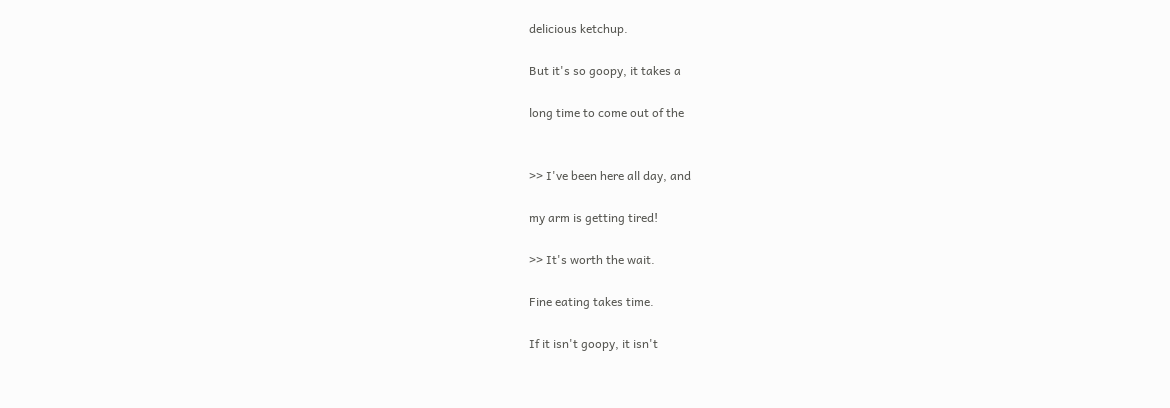delicious ketchup.

But it's so goopy, it takes a

long time to come out of the


>> I've been here all day, and

my arm is getting tired!

>> It's worth the wait.

Fine eating takes time.

If it isn't goopy, it isn't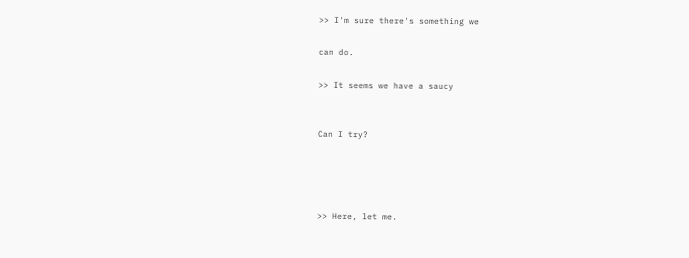>> I'm sure there's something we

can do.

>> It seems we have a saucy


Can I try?




>> Here, let me.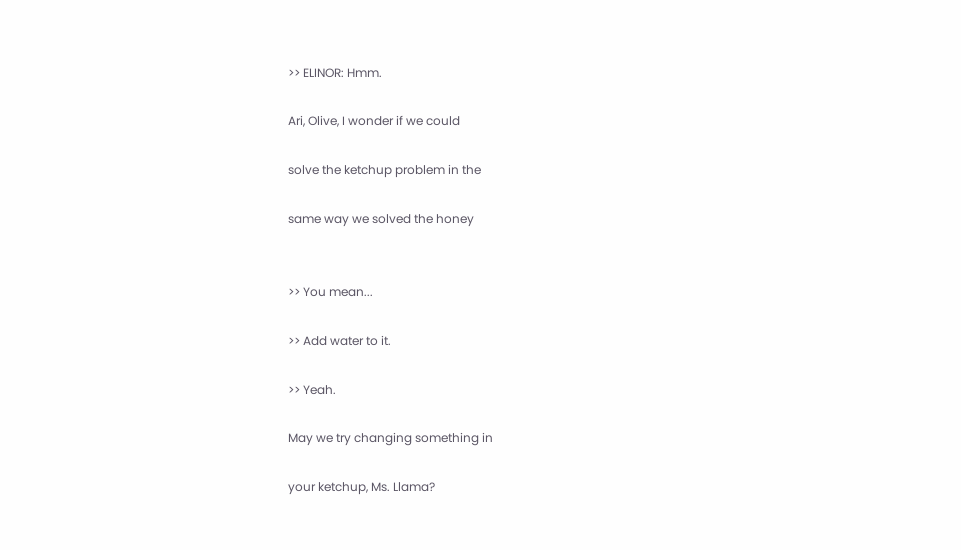>> ELINOR: Hmm.

Ari, Olive, I wonder if we could

solve the ketchup problem in the

same way we solved the honey


>> You mean...

>> Add water to it.

>> Yeah.

May we try changing something in

your ketchup, Ms. Llama?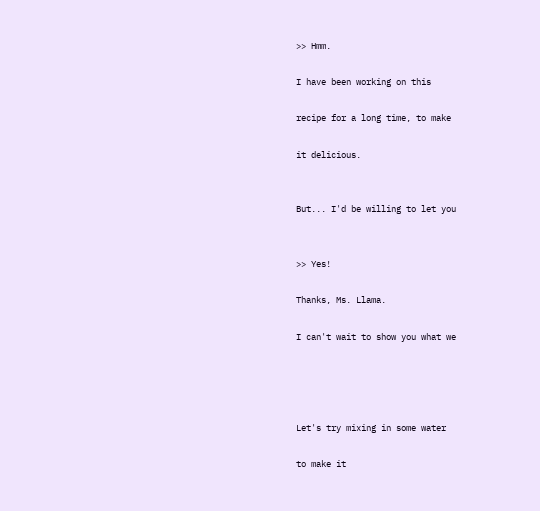>> Hmm.

I have been working on this

recipe for a long time, to make

it delicious.


But... I'd be willing to let you


>> Yes!

Thanks, Ms. Llama.

I can't wait to show you what we




Let's try mixing in some water

to make it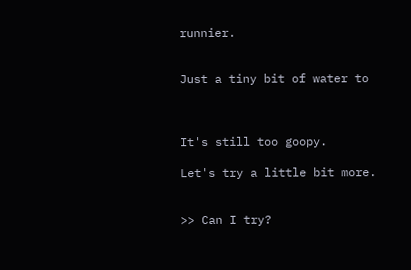runnier.


Just a tiny bit of water to



It's still too goopy.

Let's try a little bit more.


>> Can I try?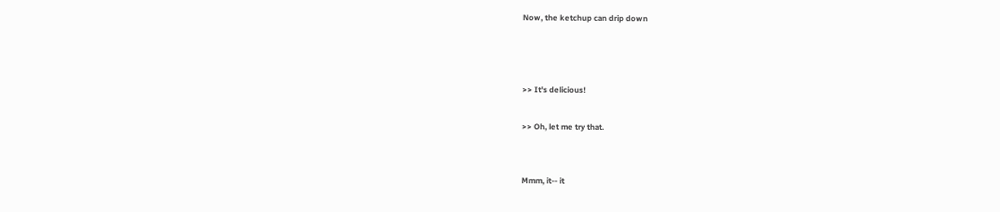Now, the ketchup can drip down



>> It's delicious!

>> Oh, let me try that.


Mmm, it-- it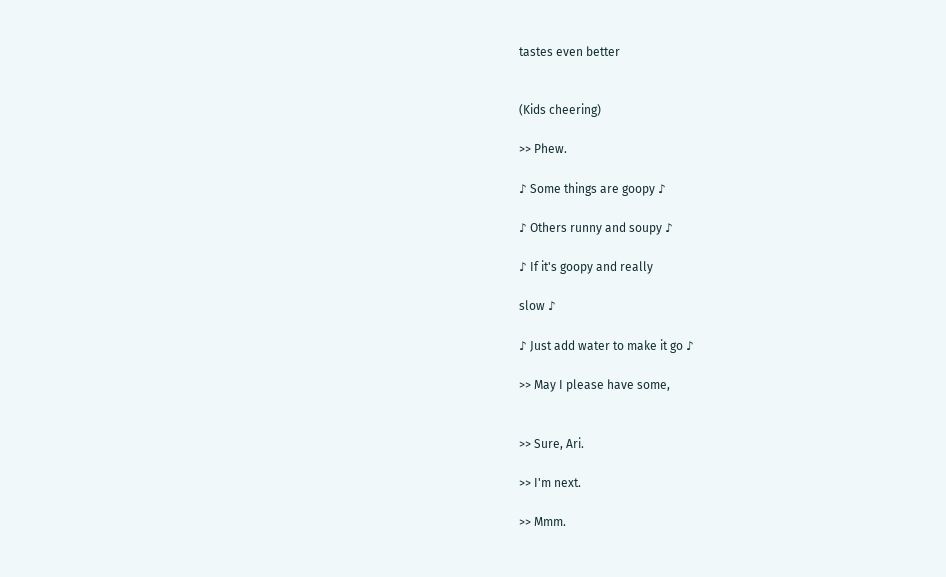tastes even better


(Kids cheering)

>> Phew.

♪ Some things are goopy ♪

♪ Others runny and soupy ♪

♪ If it's goopy and really

slow ♪

♪ Just add water to make it go ♪

>> May I please have some,


>> Sure, Ari.

>> I'm next.

>> Mmm.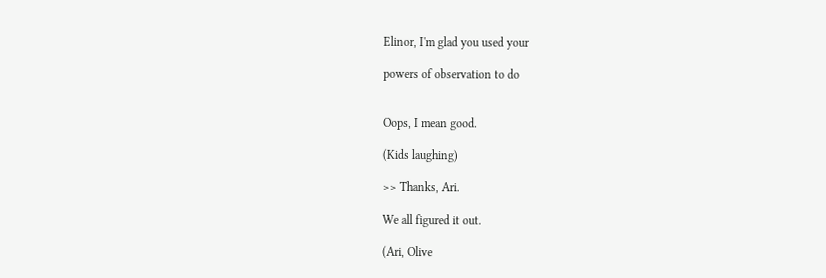Elinor, I'm glad you used your

powers of observation to do


Oops, I mean good.

(Kids laughing)

>> Thanks, Ari.

We all figured it out.

(Ari, Olive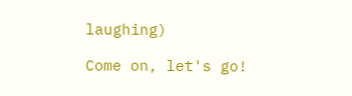laughing)

Come on, let's go!